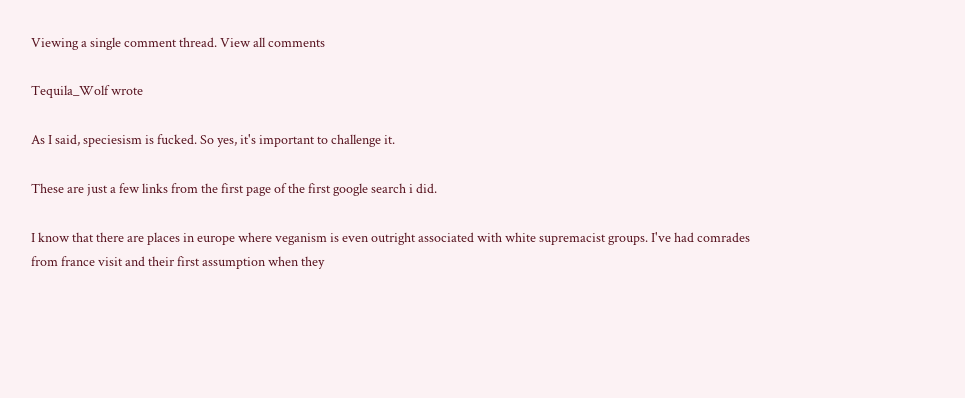Viewing a single comment thread. View all comments

Tequila_Wolf wrote

As I said, speciesism is fucked. So yes, it's important to challenge it.

These are just a few links from the first page of the first google search i did.

I know that there are places in europe where veganism is even outright associated with white supremacist groups. I've had comrades from france visit and their first assumption when they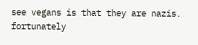see vegans is that they are nazis. fortunately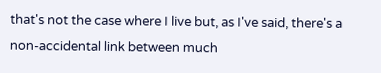that's not the case where I live but, as I've said, there's a non-accidental link between much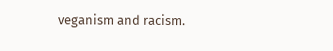veganism and racism.